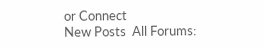or Connect
New Posts  All Forums: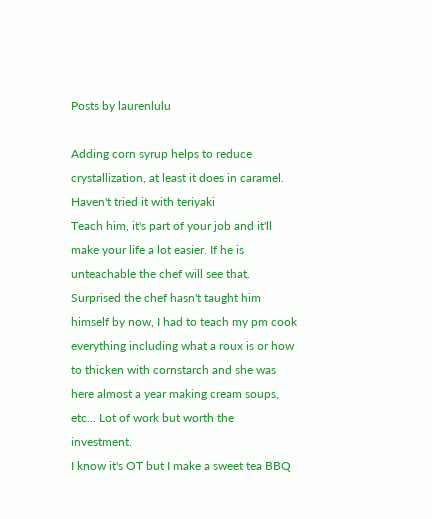Posts by laurenlulu

Adding corn syrup helps to reduce crystallization, at least it does in caramel. Haven't tried it with teriyaki
Teach him, it's part of your job and it'll make your life a lot easier. If he is unteachable the chef will see that. Surprised the chef hasn't taught him himself by now, I had to teach my pm cook everything including what a roux is or how to thicken with cornstarch and she was here almost a year making cream soups, etc... Lot of work but worth the investment.
I know it's OT but I make a sweet tea BBQ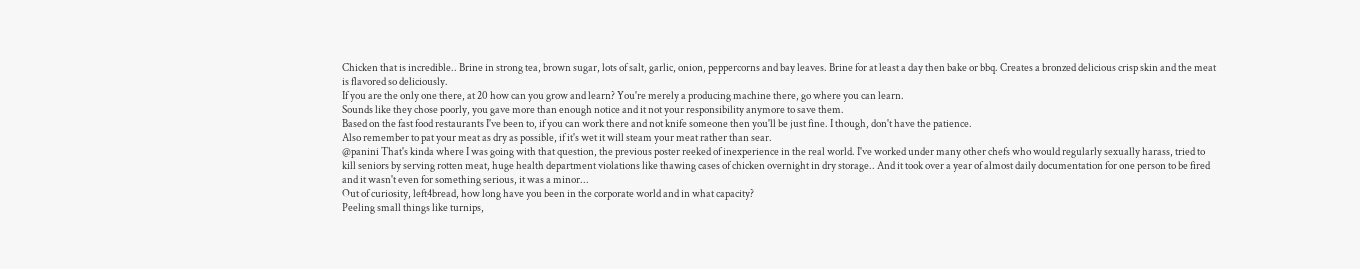Chicken that is incredible.. Brine in strong tea, brown sugar, lots of salt, garlic, onion, peppercorns and bay leaves. Brine for at least a day then bake or bbq. Creates a bronzed delicious crisp skin and the meat is flavored so deliciously.
If you are the only one there, at 20 how can you grow and learn? You're merely a producing machine there, go where you can learn.
Sounds like they chose poorly, you gave more than enough notice and it not your responsibility anymore to save them.
Based on the fast food restaurants I've been to, if you can work there and not knife someone then you'll be just fine. I though, don't have the patience.
Also remember to pat your meat as dry as possible, if it's wet it will steam your meat rather than sear.
@panini That's kinda where I was going with that question, the previous poster reeked of inexperience in the real world. I've worked under many other chefs who would regularly sexually harass, tried to kill seniors by serving rotten meat, huge health department violations like thawing cases of chicken overnight in dry storage.. And it took over a year of almost daily documentation for one person to be fired and it wasn't even for something serious, it was a minor...
Out of curiosity, left4bread, how long have you been in the corporate world and in what capacity?
Peeling small things like turnips,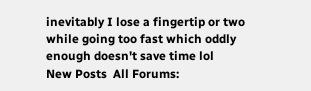inevitably I lose a fingertip or two while going too fast which oddly enough doesn't save time lol
New Posts  All Forums: